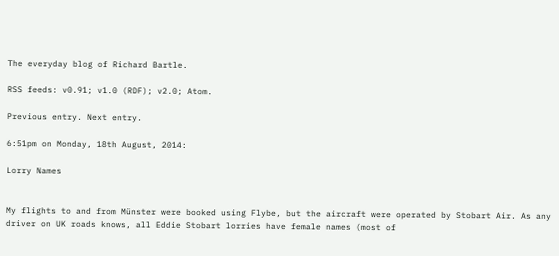The everyday blog of Richard Bartle.

RSS feeds: v0.91; v1.0 (RDF); v2.0; Atom.

Previous entry. Next entry.

6:51pm on Monday, 18th August, 2014:

Lorry Names


My flights to and from Münster were booked using Flybe, but the aircraft were operated by Stobart Air. As any driver on UK roads knows, all Eddie Stobart lorries have female names (most of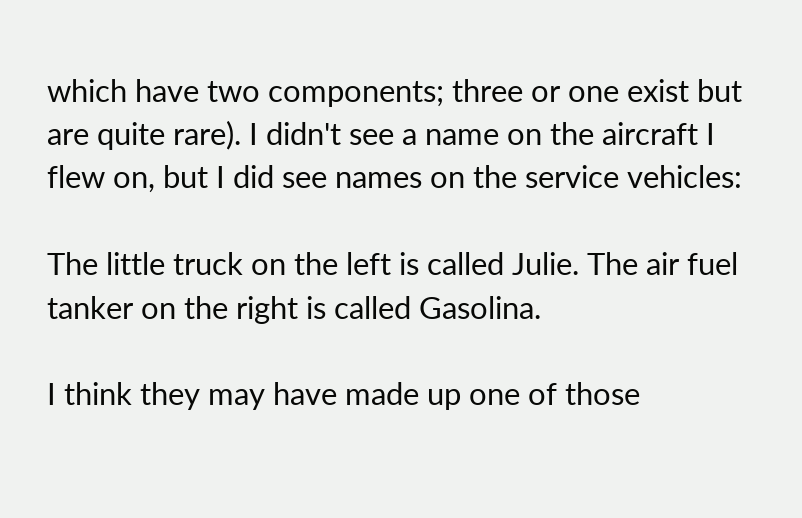which have two components; three or one exist but are quite rare). I didn't see a name on the aircraft I flew on, but I did see names on the service vehicles:

The little truck on the left is called Julie. The air fuel tanker on the right is called Gasolina.

I think they may have made up one of those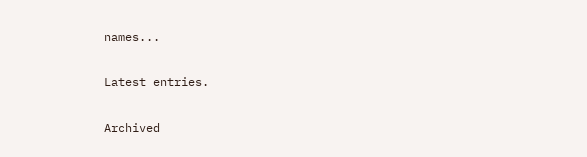names...

Latest entries.

Archived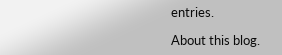entries.

About this blog.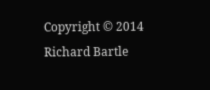Copyright © 2014 Richard Bartle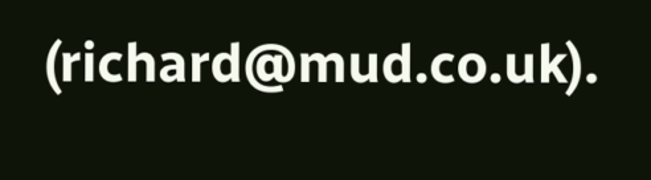(richard@mud.co.uk).